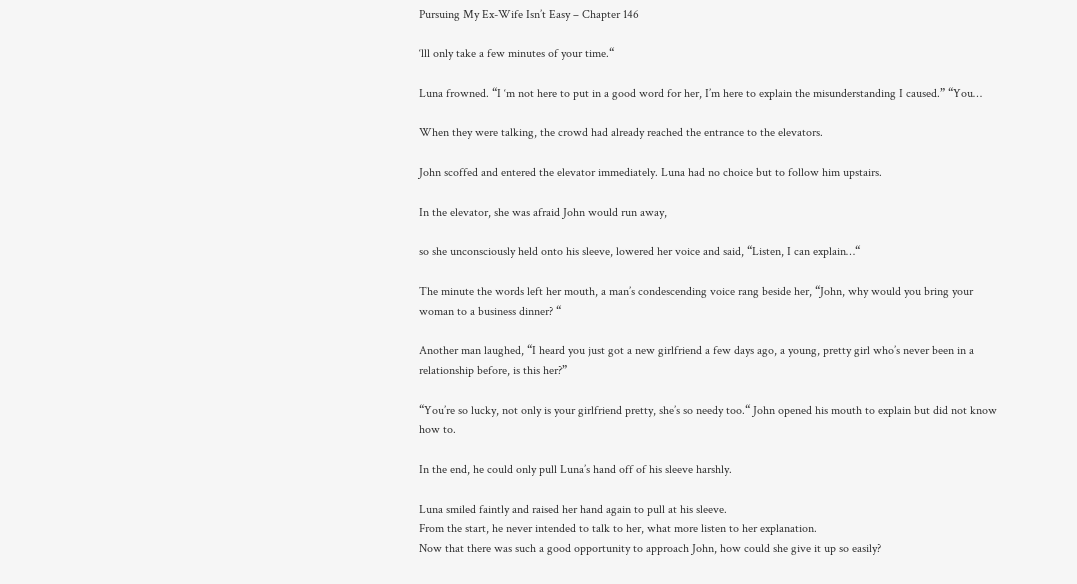Pursuing My Ex-Wife Isn’t Easy – Chapter 146

‘lll only take a few minutes of your time.“

Luna frowned. “I ‘m not here to put in a good word for her, I’m here to explain the misunderstanding I caused.” “You…

When they were talking, the crowd had already reached the entrance to the elevators.

John scoffed and entered the elevator immediately. Luna had no choice but to follow him upstairs.

In the elevator, she was afraid John would run away,

so she unconsciously held onto his sleeve, lowered her voice and said, “Listen, I can explain…“

The minute the words left her mouth, a man’s condescending voice rang beside her, “John, why would you bring your woman to a business dinner? “

Another man laughed, “I heard you just got a new girlfriend a few days ago, a young, pretty girl who’s never been in a relationship before, is this her?”

“You’re so lucky, not only is your girlfriend pretty, she’s so needy too.“ John opened his mouth to explain but did not know how to.

In the end, he could only pull Luna’s hand off of his sleeve harshly.

Luna smiled faintly and raised her hand again to pull at his sleeve.
From the start, he never intended to talk to her, what more listen to her explanation.
Now that there was such a good opportunity to approach John, how could she give it up so easily?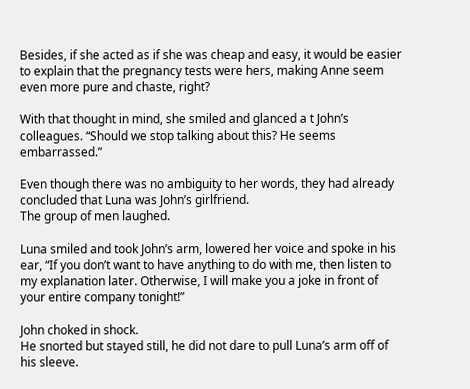Besides, if she acted as if she was cheap and easy, it would be easier to explain that the pregnancy tests were hers, making Anne seem even more pure and chaste, right?

With that thought in mind, she smiled and glanced a t John’s colleagues. “Should we stop talking about this? He seems embarrassed.”

Even though there was no ambiguity to her words, they had already concluded that Luna was John’s girlfriend.
The group of men laughed.

Luna smiled and took John’s arm, lowered her voice and spoke in his ear, “If you don’t want to have anything to do with me, then listen to my explanation later. Otherwise, I will make you a joke in front of your entire company tonight!”

John choked in shock.
He snorted but stayed still, he did not dare to pull Luna’s arm off of his sleeve.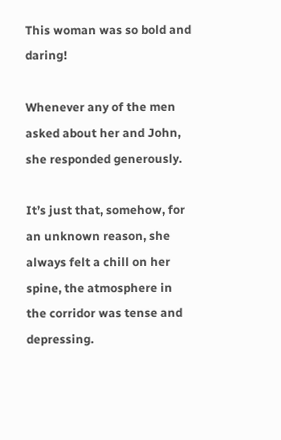This woman was so bold and daring!

Whenever any of the men asked about her and John, she responded generously.

It’s just that, somehow, for an unknown reason, she always felt a chill on her spine, the atmosphere in the corridor was tense and depressing.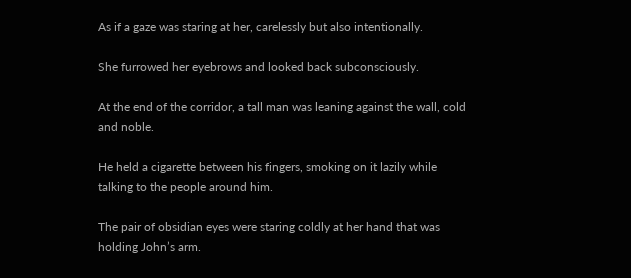As if a gaze was staring at her, carelessly but also intentionally.

She furrowed her eyebrows and looked back subconsciously.

At the end of the corridor, a tall man was leaning against the wall, cold and noble.

He held a cigarette between his fingers, smoking on it lazily while talking to the people around him.

The pair of obsidian eyes were staring coldly at her hand that was holding John’s arm.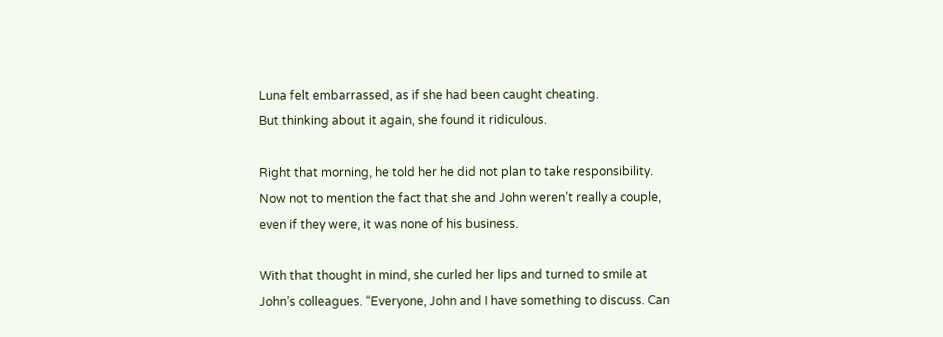Luna felt embarrassed, as if she had been caught cheating.
But thinking about it again, she found it ridiculous.

Right that morning, he told her he did not plan to take responsibility. Now not to mention the fact that she and John weren’t really a couple, even if they were, it was none of his business.

With that thought in mind, she curled her lips and turned to smile at John’s colleagues. “Everyone, John and I have something to discuss. Can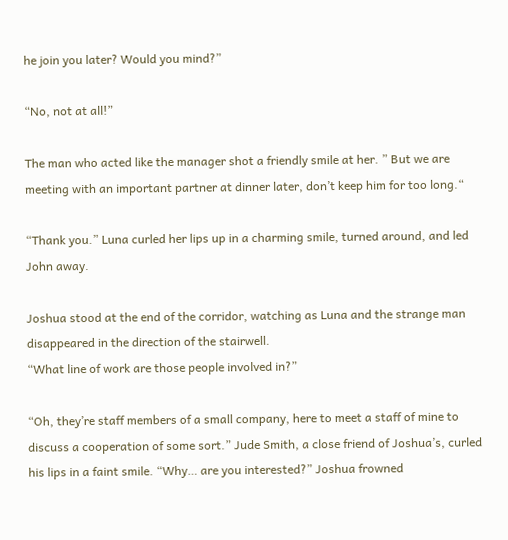he join you later? Would you mind?”

“No, not at all!”

The man who acted like the manager shot a friendly smile at her. ” But we are meeting with an important partner at dinner later, don’t keep him for too long.“

“Thank you.” Luna curled her lips up in a charming smile, turned around, and led John away.

Joshua stood at the end of the corridor, watching as Luna and the strange man disappeared in the direction of the stairwell.
“What line of work are those people involved in?”

“Oh, they’re staff members of a small company, here to meet a staff of mine to discuss a cooperation of some sort.” Jude Smith, a close friend of Joshua’s, curled his lips in a faint smile. “Why… are you interested?” Joshua frowned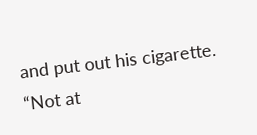and put out his cigarette. “Not at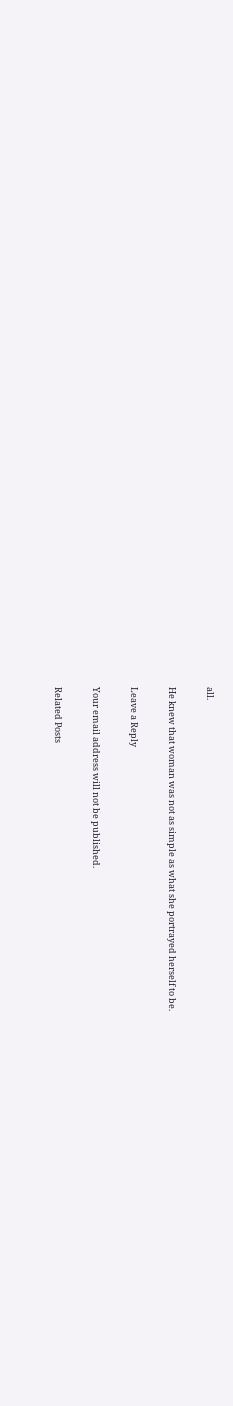all.

He knew that woman was not as simple as what she portrayed herself to be.

Leave a Reply

Your email address will not be published.

Related Posts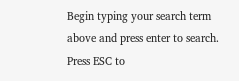Begin typing your search term above and press enter to search. Press ESC to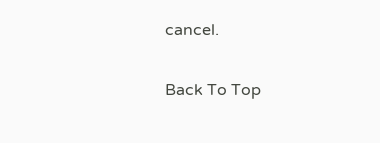cancel.

Back To Top